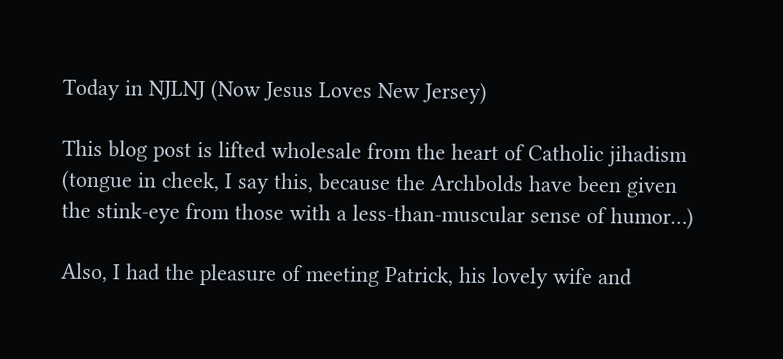Today in NJLNJ (Now Jesus Loves New Jersey)

This blog post is lifted wholesale from the heart of Catholic jihadism (tongue in cheek, I say this, because the Archbolds have been given the stink-eye from those with a less-than-muscular sense of humor…)

Also, I had the pleasure of meeting Patrick, his lovely wife and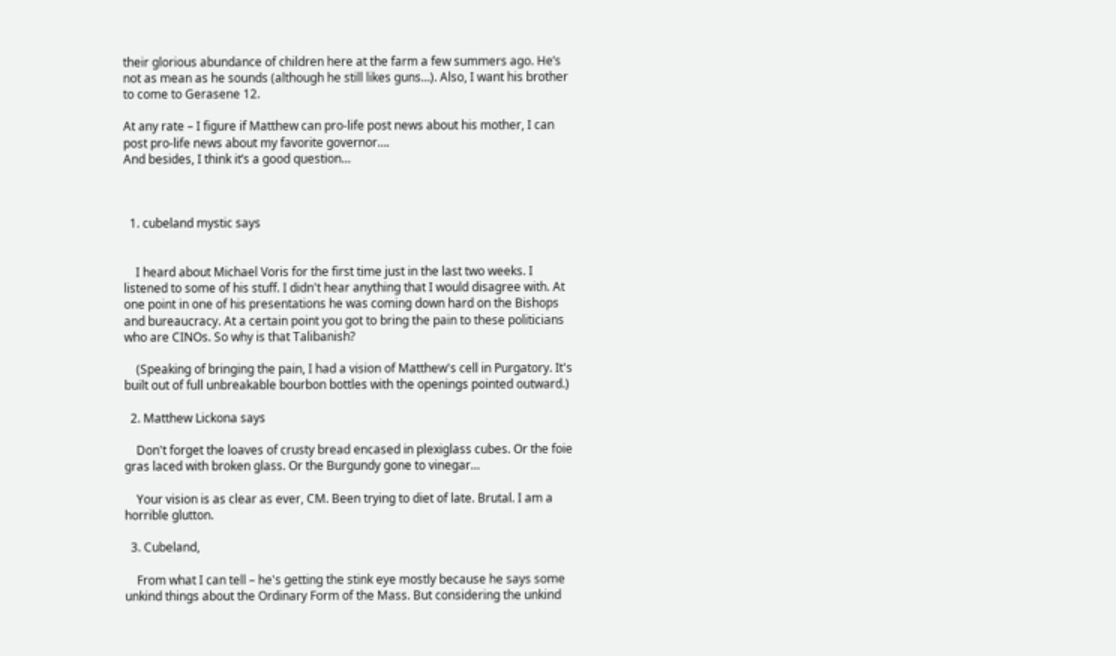their glorious abundance of children here at the farm a few summers ago. He’s not as mean as he sounds (although he still likes guns…). Also, I want his brother to come to Gerasene 12.

At any rate – I figure if Matthew can pro-life post news about his mother, I can post pro-life news about my favorite governor….
And besides, I think it’s a good question…



  1. cubeland mystic says


    I heard about Michael Voris for the first time just in the last two weeks. I listened to some of his stuff. I didn't hear anything that I would disagree with. At one point in one of his presentations he was coming down hard on the Bishops and bureaucracy. At a certain point you got to bring the pain to these politicians who are CINOs. So why is that Talibanish?

    (Speaking of bringing the pain, I had a vision of Matthew's cell in Purgatory. It's built out of full unbreakable bourbon bottles with the openings pointed outward.)

  2. Matthew Lickona says

    Don't forget the loaves of crusty bread encased in plexiglass cubes. Or the foie gras laced with broken glass. Or the Burgundy gone to vinegar…

    Your vision is as clear as ever, CM. Been trying to diet of late. Brutal. I am a horrible glutton.

  3. Cubeland,

    From what I can tell – he's getting the stink eye mostly because he says some unkind things about the Ordinary Form of the Mass. But considering the unkind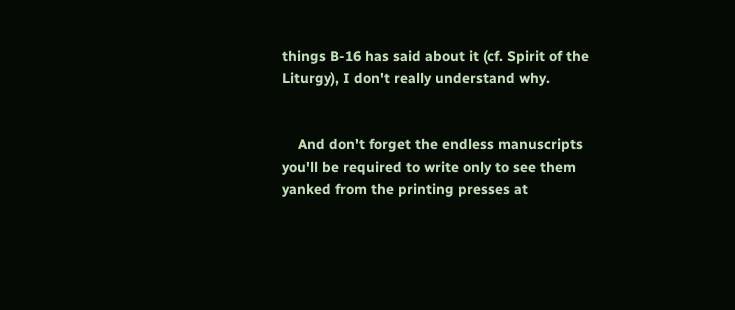things B-16 has said about it (cf. Spirit of the Liturgy), I don't really understand why.


    And don't forget the endless manuscripts you'll be required to write only to see them yanked from the printing presses at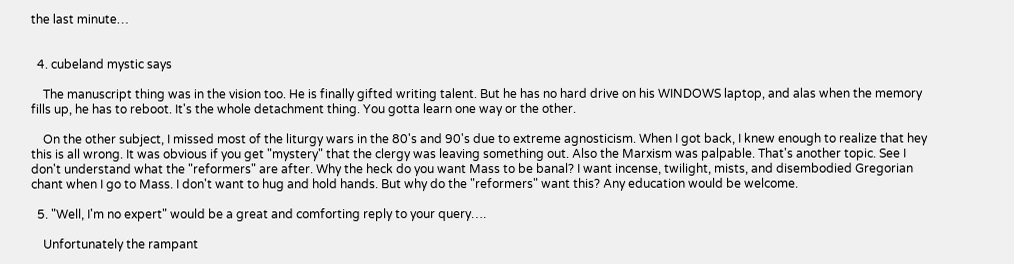the last minute…


  4. cubeland mystic says

    The manuscript thing was in the vision too. He is finally gifted writing talent. But he has no hard drive on his WINDOWS laptop, and alas when the memory fills up, he has to reboot. It's the whole detachment thing. You gotta learn one way or the other.

    On the other subject, I missed most of the liturgy wars in the 80's and 90's due to extreme agnosticism. When I got back, I knew enough to realize that hey this is all wrong. It was obvious if you get "mystery" that the clergy was leaving something out. Also the Marxism was palpable. That's another topic. See I don't understand what the "reformers" are after. Why the heck do you want Mass to be banal? I want incense, twilight, mists, and disembodied Gregorian chant when I go to Mass. I don't want to hug and hold hands. But why do the "reformers" want this? Any education would be welcome.

  5. "Well, I'm no expert" would be a great and comforting reply to your query….

    Unfortunately the rampant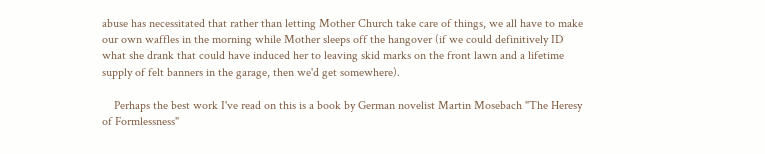abuse has necessitated that rather than letting Mother Church take care of things, we all have to make our own waffles in the morning while Mother sleeps off the hangover (if we could definitively ID what she drank that could have induced her to leaving skid marks on the front lawn and a lifetime supply of felt banners in the garage, then we'd get somewhere).

    Perhaps the best work I've read on this is a book by German novelist Martin Mosebach "The Heresy of Formlessness"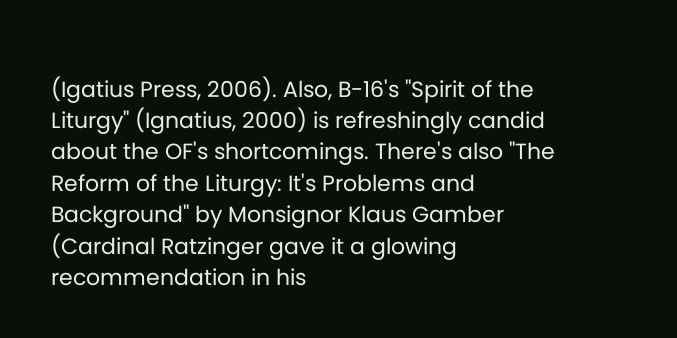(Igatius Press, 2006). Also, B-16's "Spirit of the Liturgy" (Ignatius, 2000) is refreshingly candid about the OF's shortcomings. There's also "The Reform of the Liturgy: It's Problems and Background" by Monsignor Klaus Gamber (Cardinal Ratzinger gave it a glowing recommendation in his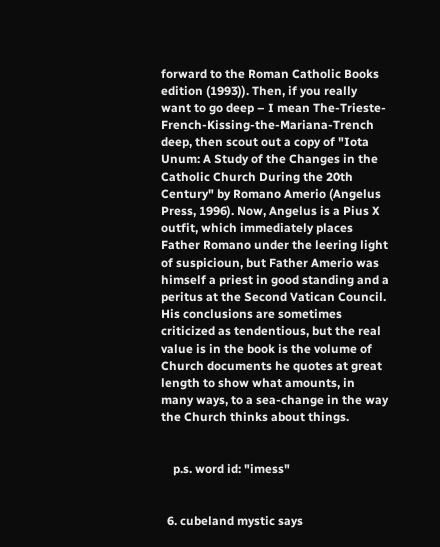forward to the Roman Catholic Books edition (1993)). Then, if you really want to go deep – I mean The-Trieste-French-Kissing-the-Mariana-Trench deep, then scout out a copy of "Iota Unum: A Study of the Changes in the Catholic Church During the 20th Century" by Romano Amerio (Angelus Press, 1996). Now, Angelus is a Pius X outfit, which immediately places Father Romano under the leering light of suspicioun, but Father Amerio was himself a priest in good standing and a peritus at the Second Vatican Council. His conclusions are sometimes criticized as tendentious, but the real value is in the book is the volume of Church documents he quotes at great length to show what amounts, in many ways, to a sea-change in the way the Church thinks about things.


    p.s. word id: "imess"


  6. cubeland mystic says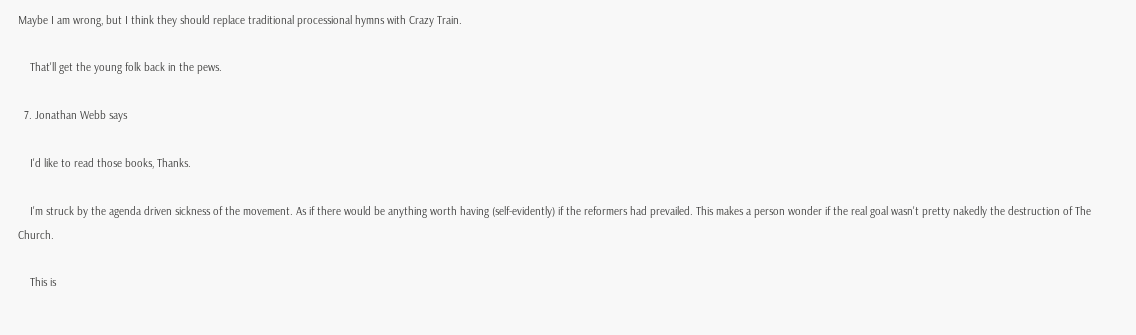Maybe I am wrong, but I think they should replace traditional processional hymns with Crazy Train.

    That'll get the young folk back in the pews.

  7. Jonathan Webb says

    I'd like to read those books, Thanks.

    I'm struck by the agenda driven sickness of the movement. As if there would be anything worth having (self-evidently) if the reformers had prevailed. This makes a person wonder if the real goal wasn't pretty nakedly the destruction of The Church.

    This is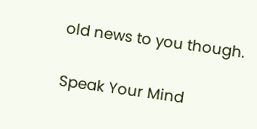old news to you though.

Speak Your Mind